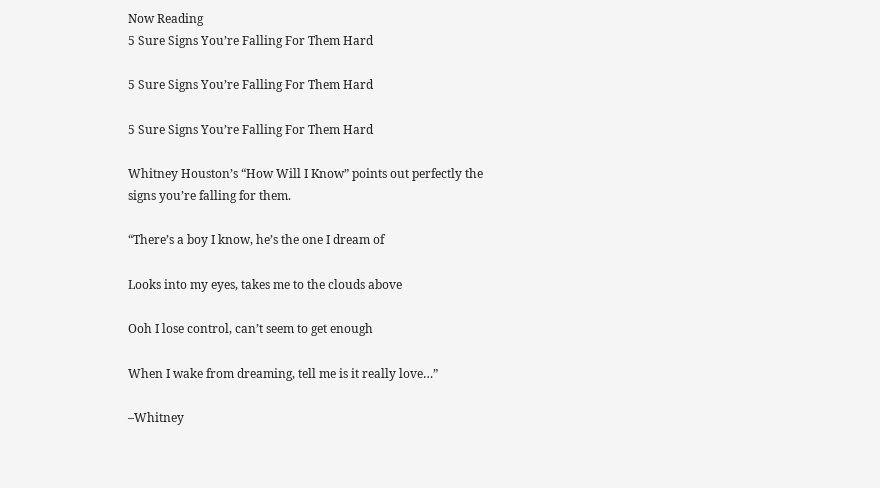Now Reading
5 Sure Signs You’re Falling For Them Hard

5 Sure Signs You’re Falling For Them Hard

5 Sure Signs You’re Falling For Them Hard

Whitney Houston’s “How Will I Know” points out perfectly the signs you’re falling for them.

“There’s a boy I know, he’s the one I dream of

Looks into my eyes, takes me to the clouds above

Ooh I lose control, can’t seem to get enough

When I wake from dreaming, tell me is it really love…”

–Whitney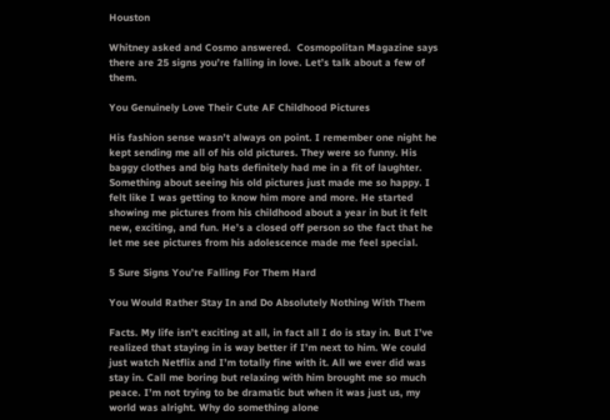Houston

Whitney asked and Cosmo answered.  Cosmopolitan Magazine says there are 25 signs you’re falling in love. Let’s talk about a few of them.

You Genuinely Love Their Cute AF Childhood Pictures

His fashion sense wasn’t always on point. I remember one night he kept sending me all of his old pictures. They were so funny. His baggy clothes and big hats definitely had me in a fit of laughter. Something about seeing his old pictures just made me so happy. I felt like I was getting to know him more and more. He started showing me pictures from his childhood about a year in but it felt new, exciting, and fun. He’s a closed off person so the fact that he let me see pictures from his adolescence made me feel special.

5 Sure Signs You’re Falling For Them Hard

You Would Rather Stay In and Do Absolutely Nothing With Them

Facts. My life isn’t exciting at all, in fact all I do is stay in. But I’ve realized that staying in is way better if I’m next to him. We could just watch Netflix and I’m totally fine with it. All we ever did was stay in. Call me boring but relaxing with him brought me so much peace. I’m not trying to be dramatic but when it was just us, my world was alright. Why do something alone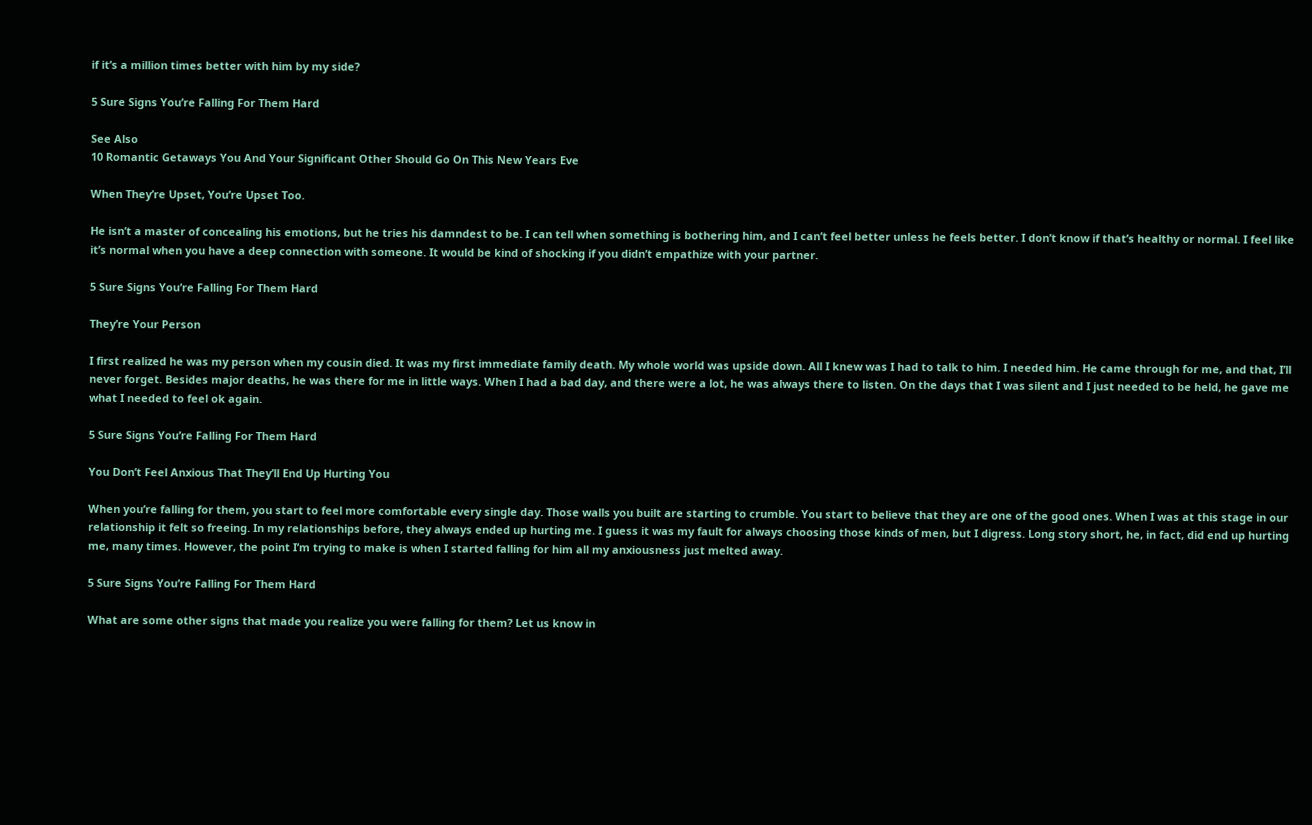if it’s a million times better with him by my side?

5 Sure Signs You’re Falling For Them Hard

See Also
10 Romantic Getaways You And Your Significant Other Should Go On This New Years Eve

When They’re Upset, You’re Upset Too.

He isn’t a master of concealing his emotions, but he tries his damndest to be. I can tell when something is bothering him, and I can’t feel better unless he feels better. I don’t know if that’s healthy or normal. I feel like it’s normal when you have a deep connection with someone. It would be kind of shocking if you didn’t empathize with your partner.

5 Sure Signs You’re Falling For Them Hard

They’re Your Person

I first realized he was my person when my cousin died. It was my first immediate family death. My whole world was upside down. All I knew was I had to talk to him. I needed him. He came through for me, and that, I’ll never forget. Besides major deaths, he was there for me in little ways. When I had a bad day, and there were a lot, he was always there to listen. On the days that I was silent and I just needed to be held, he gave me what I needed to feel ok again.

5 Sure Signs You’re Falling For Them Hard

You Don’t Feel Anxious That They’ll End Up Hurting You

When you’re falling for them, you start to feel more comfortable every single day. Those walls you built are starting to crumble. You start to believe that they are one of the good ones. When I was at this stage in our relationship it felt so freeing. In my relationships before, they always ended up hurting me. I guess it was my fault for always choosing those kinds of men, but I digress. Long story short, he, in fact, did end up hurting me, many times. However, the point I’m trying to make is when I started falling for him all my anxiousness just melted away.

5 Sure Signs You’re Falling For Them Hard

What are some other signs that made you realize you were falling for them? Let us know in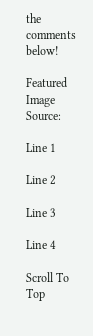the comments below!

Featured Image Source:

Line 1

Line 2

Line 3

Line 4

Scroll To Top